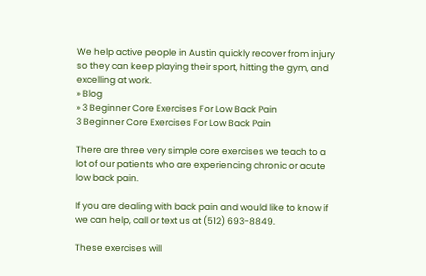We help active people in Austin quickly recover from injury so they can keep playing their sport, hitting the gym, and excelling at work.
» Blog
» 3 Beginner Core Exercises For Low Back Pain
3 Beginner Core Exercises For Low Back Pain

There are three very simple core exercises we teach to a lot of our patients who are experiencing chronic or acute low back pain.

If you are dealing with back pain and would like to know if we can help, call or text us at (512) 693-8849.

These exercises will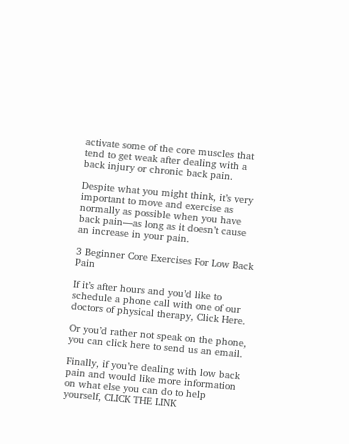activate some of the core muscles that tend to get weak after dealing with a back injury or chronic back pain.

Despite what you might think, it’s very important to move and exercise as normally as possible when you have back pain—as long as it doesn’t cause an increase in your pain.

3 Beginner Core Exercises For Low Back Pain

If it’s after hours and you’d like to schedule a phone call with one of our doctors of physical therapy, Click Here.

Or you’d rather not speak on the phone, you can click here to send us an email.

Finally, if you’re dealing with low back pain and would like more information on what else you can do to help yourself, CLICK THE LINK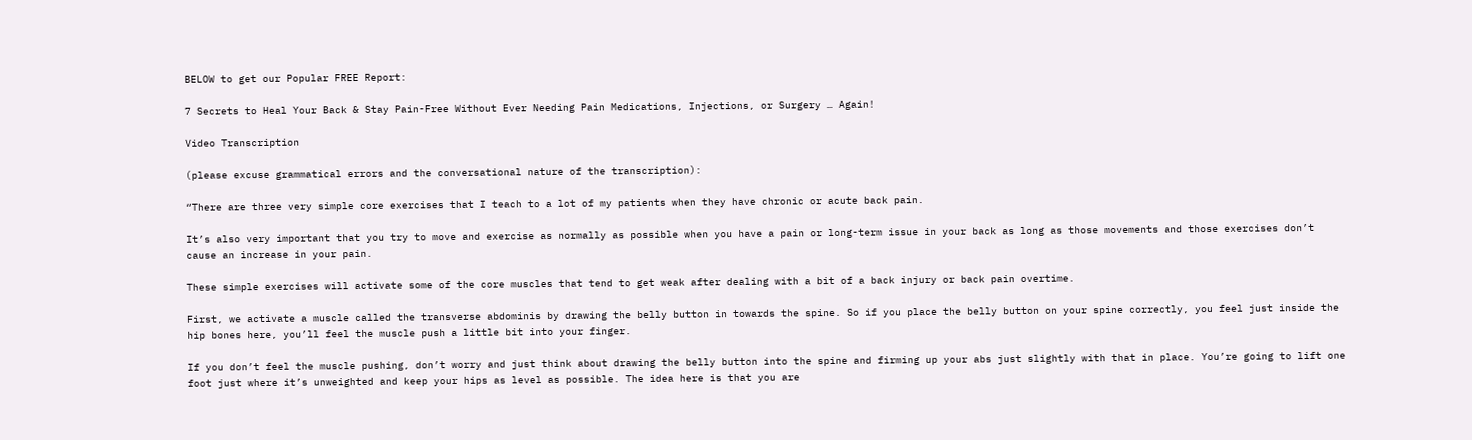BELOW to get our Popular FREE Report:

7 Secrets to Heal Your Back & Stay Pain-Free Without Ever Needing Pain Medications, Injections, or Surgery … Again!

Video Transcription

(please excuse grammatical errors and the conversational nature of the transcription):

“There are three very simple core exercises that I teach to a lot of my patients when they have chronic or acute back pain.

It’s also very important that you try to move and exercise as normally as possible when you have a pain or long-term issue in your back as long as those movements and those exercises don’t cause an increase in your pain.

These simple exercises will activate some of the core muscles that tend to get weak after dealing with a bit of a back injury or back pain overtime.

First, we activate a muscle called the transverse abdominis by drawing the belly button in towards the spine. So if you place the belly button on your spine correctly, you feel just inside the hip bones here, you’ll feel the muscle push a little bit into your finger.

If you don’t feel the muscle pushing, don’t worry and just think about drawing the belly button into the spine and firming up your abs just slightly with that in place. You’re going to lift one foot just where it’s unweighted and keep your hips as level as possible. The idea here is that you are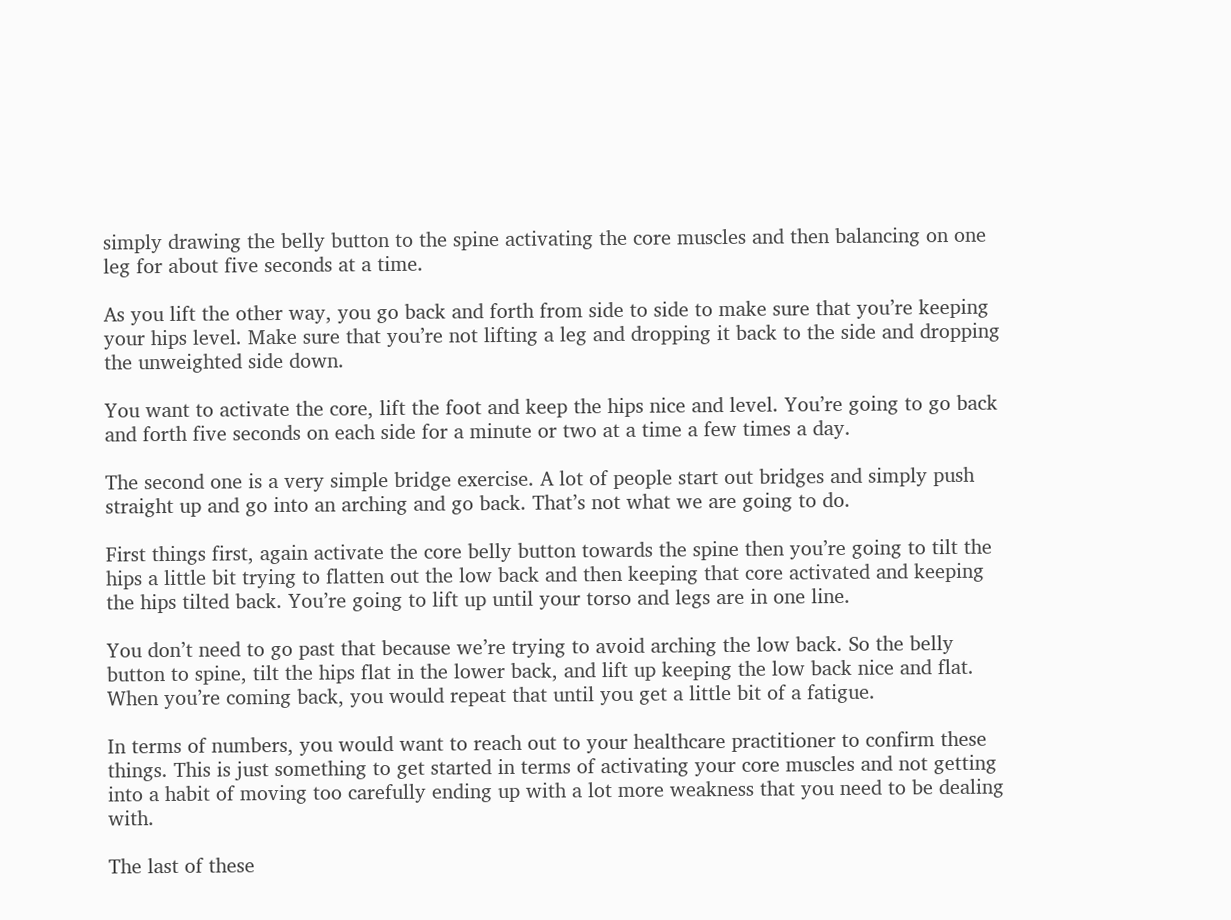simply drawing the belly button to the spine activating the core muscles and then balancing on one leg for about five seconds at a time.

As you lift the other way, you go back and forth from side to side to make sure that you’re keeping your hips level. Make sure that you’re not lifting a leg and dropping it back to the side and dropping the unweighted side down.

You want to activate the core, lift the foot and keep the hips nice and level. You’re going to go back and forth five seconds on each side for a minute or two at a time a few times a day.

The second one is a very simple bridge exercise. A lot of people start out bridges and simply push straight up and go into an arching and go back. That’s not what we are going to do.

First things first, again activate the core belly button towards the spine then you’re going to tilt the hips a little bit trying to flatten out the low back and then keeping that core activated and keeping the hips tilted back. You’re going to lift up until your torso and legs are in one line.

You don’t need to go past that because we’re trying to avoid arching the low back. So the belly button to spine, tilt the hips flat in the lower back, and lift up keeping the low back nice and flat. When you’re coming back, you would repeat that until you get a little bit of a fatigue.

In terms of numbers, you would want to reach out to your healthcare practitioner to confirm these things. This is just something to get started in terms of activating your core muscles and not getting into a habit of moving too carefully ending up with a lot more weakness that you need to be dealing with.

The last of these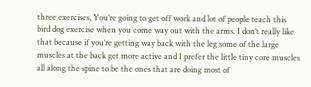three exercises, You’re going to get off work and lot of people teach this bird dog exercise when you come way out with the arms. I don’t really like that because if you’re getting way back with the leg some of the large muscles at the back get more active and I prefer the little tiny core muscles all along the spine to be the ones that are doing most of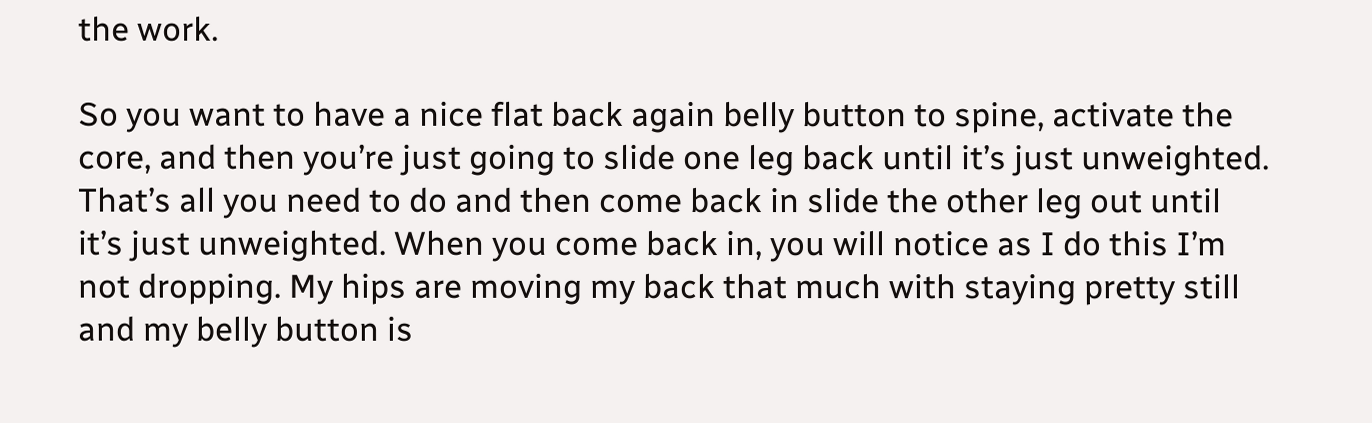the work.

So you want to have a nice flat back again belly button to spine, activate the core, and then you’re just going to slide one leg back until it’s just unweighted. That’s all you need to do and then come back in slide the other leg out until it’s just unweighted. When you come back in, you will notice as I do this I’m not dropping. My hips are moving my back that much with staying pretty still and my belly button is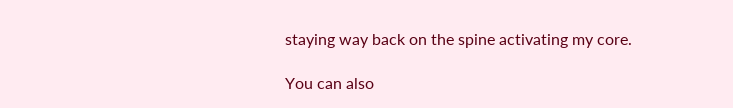staying way back on the spine activating my core.

You can also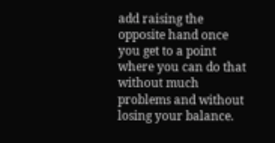add raising the opposite hand once you get to a point where you can do that without much problems and without losing your balance.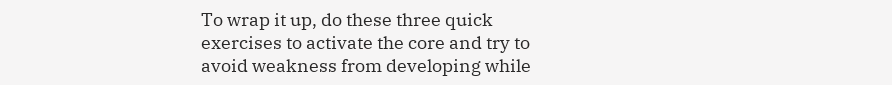To wrap it up, do these three quick exercises to activate the core and try to avoid weakness from developing while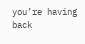you’re having back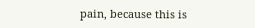pain, because this is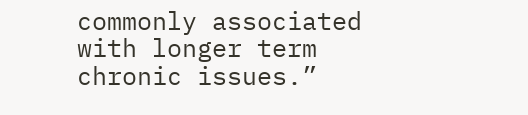commonly associated with longer term chronic issues.”